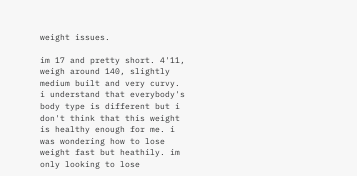weight issues.

im 17 and pretty short. 4'11, weigh around 140, slightly medium built and very curvy. i understand that everybody's body type is different but i don't think that this weight is healthy enough for me. i was wondering how to lose weight fast but heathily. im only looking to lose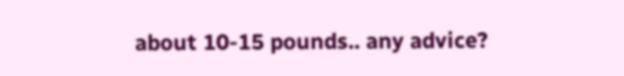about 10-15 pounds.. any advice?